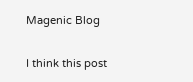Magenic Blog

I think this post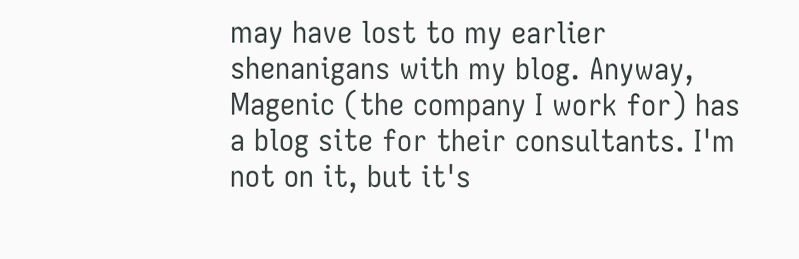may have lost to my earlier shenanigans with my blog. Anyway, Magenic (the company I work for) has a blog site for their consultants. I'm not on it, but it's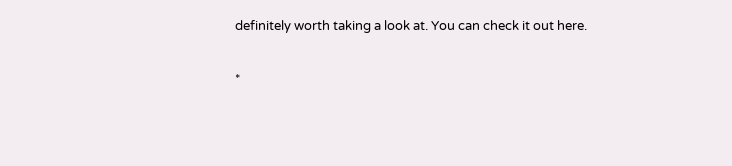definitely worth taking a look at. You can check it out here.

*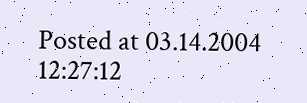Posted at 03.14.2004 12:27:12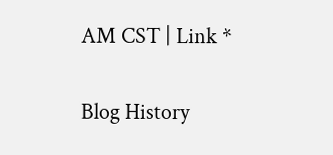AM CST | Link *

Blog History